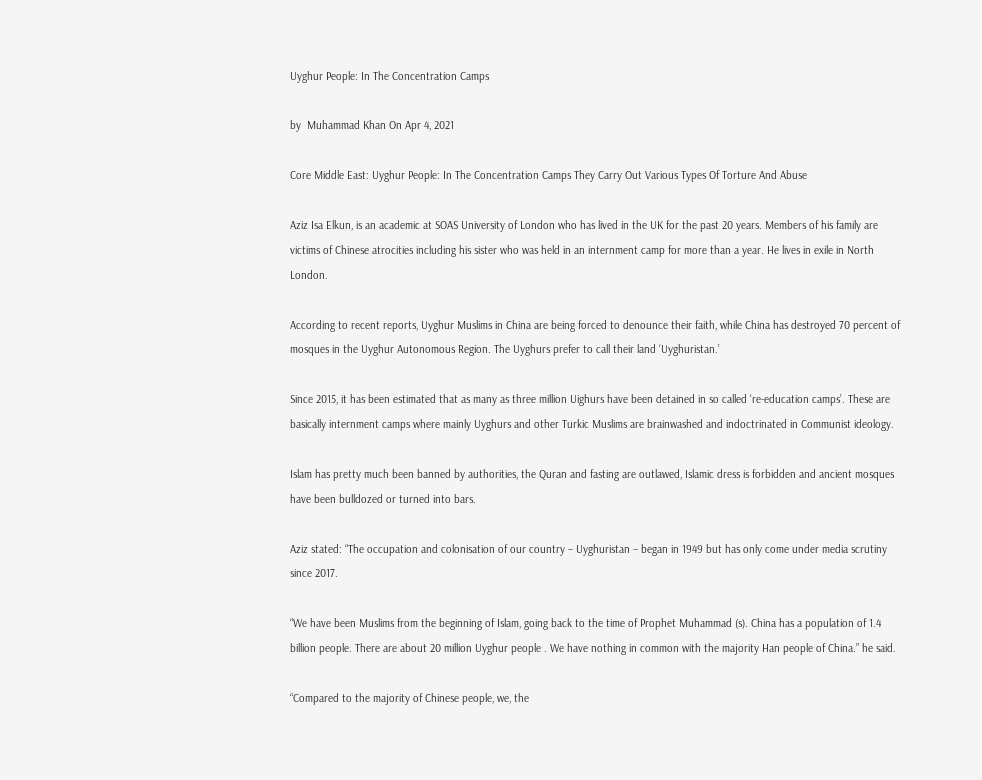Uyghur People: In The Concentration Camps

by  Muhammad Khan On Apr 4, 2021

Core Middle East: Uyghur People: In The Concentration Camps They Carry Out Various Types Of Torture And Abuse

Aziz Isa Elkun, is an academic at SOAS University of London who has lived in the UK for the past 20 years. Members of his family are victims of Chinese atrocities including his sister who was held in an internment camp for more than a year. He lives in exile in North London.

According to recent reports, Uyghur Muslims in China are being forced to denounce their faith, while China has destroyed 70 percent of mosques in the Uyghur Autonomous Region. The Uyghurs prefer to call their land ‘Uyghuristan.’

Since 2015, it has been estimated that as many as three million Uighurs have been detained in so called ‘re-education camps’. These are basically internment camps where mainly Uyghurs and other Turkic Muslims are brainwashed and indoctrinated in Communist ideology.

Islam has pretty much been banned by authorities, the Quran and fasting are outlawed, Islamic dress is forbidden and ancient mosques have been bulldozed or turned into bars.

Aziz stated: “The occupation and colonisation of our country – Uyghuristan – began in 1949 but has only come under media scrutiny since 2017.

“We have been Muslims from the beginning of Islam, going back to the time of Prophet Muhammad (s). China has a population of 1.4 billion people. There are about 20 million Uyghur people . We have nothing in common with the majority Han people of China.” he said.

“Compared to the majority of Chinese people, we, the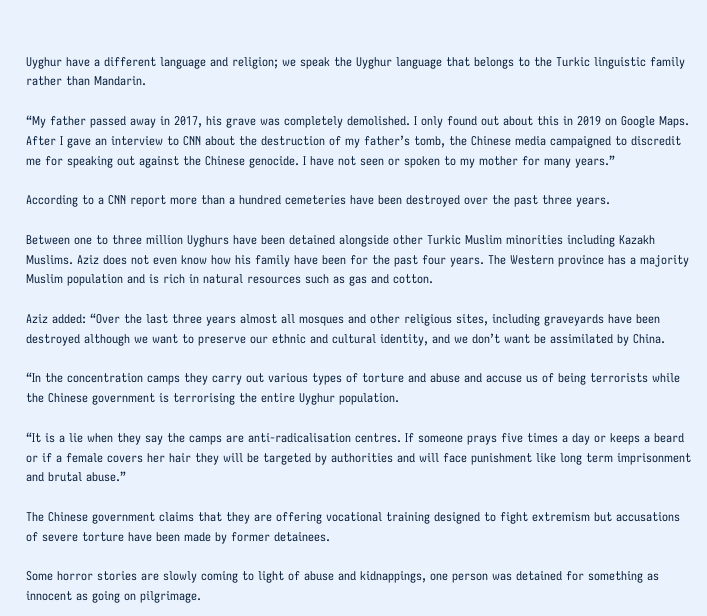Uyghur have a different language and religion; we speak the Uyghur language that belongs to the Turkic linguistic family rather than Mandarin.

“My father passed away in 2017, his grave was completely demolished. I only found out about this in 2019 on Google Maps. After I gave an interview to CNN about the destruction of my father’s tomb, the Chinese media campaigned to discredit me for speaking out against the Chinese genocide. I have not seen or spoken to my mother for many years.”

According to a CNN report more than a hundred cemeteries have been destroyed over the past three years.

Between one to three million Uyghurs have been detained alongside other Turkic Muslim minorities including Kazakh Muslims. Aziz does not even know how his family have been for the past four years. The Western province has a majority Muslim population and is rich in natural resources such as gas and cotton.

Aziz added: “Over the last three years almost all mosques and other religious sites, including graveyards have been destroyed although we want to preserve our ethnic and cultural identity, and we don’t want be assimilated by China.

“In the concentration camps they carry out various types of torture and abuse and accuse us of being terrorists while the Chinese government is terrorising the entire Uyghur population.

“It is a lie when they say the camps are anti-radicalisation centres. If someone prays five times a day or keeps a beard or if a female covers her hair they will be targeted by authorities and will face punishment like long term imprisonment and brutal abuse.”

The Chinese government claims that they are offering vocational training designed to fight extremism but accusations of severe torture have been made by former detainees.

Some horror stories are slowly coming to light of abuse and kidnappings, one person was detained for something as innocent as going on pilgrimage.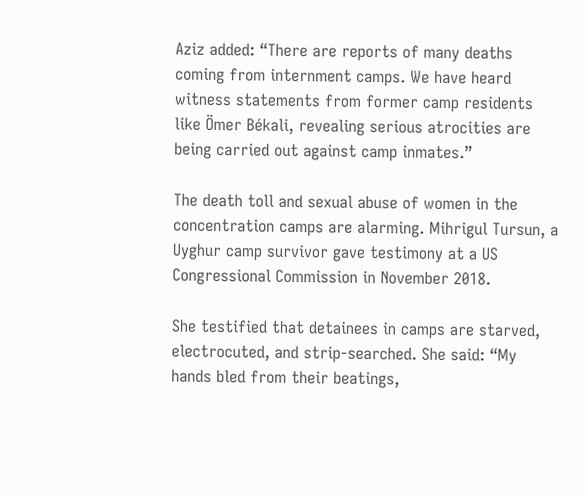Aziz added: “There are reports of many deaths coming from internment camps. We have heard witness statements from former camp residents like Ömer Békali, revealing serious atrocities are being carried out against camp inmates.”

The death toll and sexual abuse of women in the concentration camps are alarming. Mihrigul Tursun, a Uyghur camp survivor gave testimony at a US Congressional Commission in November 2018.

She testified that detainees in camps are starved, electrocuted, and strip-searched. She said: “My hands bled from their beatings,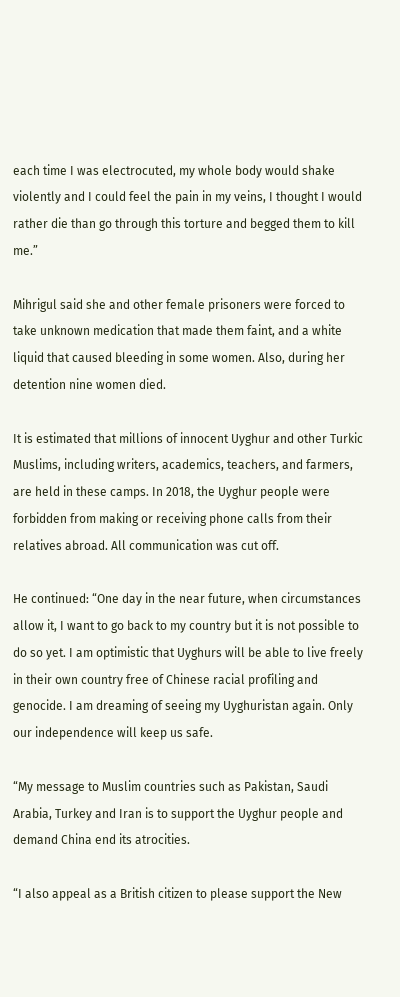each time I was electrocuted, my whole body would shake violently and I could feel the pain in my veins, I thought I would rather die than go through this torture and begged them to kill me.”

Mihrigul said she and other female prisoners were forced to take unknown medication that made them faint, and a white liquid that caused bleeding in some women. Also, during her detention nine women died.

It is estimated that millions of innocent Uyghur and other Turkic Muslims, including writers, academics, teachers, and farmers, are held in these camps. In 2018, the Uyghur people were forbidden from making or receiving phone calls from their relatives abroad. All communication was cut off.

He continued: “One day in the near future, when circumstances allow it, I want to go back to my country but it is not possible to do so yet. I am optimistic that Uyghurs will be able to live freely in their own country free of Chinese racial profiling and genocide. I am dreaming of seeing my Uyghuristan again. Only our independence will keep us safe.

“My message to Muslim countries such as Pakistan, Saudi Arabia, Turkey and Iran is to support the Uyghur people and demand China end its atrocities.

“I also appeal as a British citizen to please support the New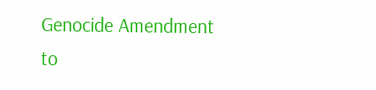Genocide Amendment to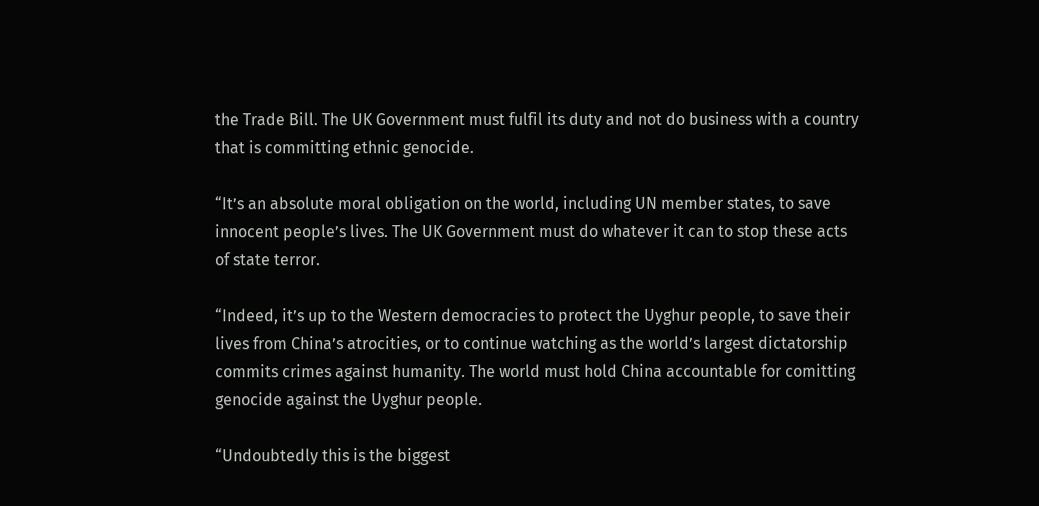the Trade Bill. The UK Government must fulfil its duty and not do business with a country that is committing ethnic genocide.

“It’s an absolute moral obligation on the world, including UN member states, to save innocent people’s lives. The UK Government must do whatever it can to stop these acts of state terror.

“Indeed, it’s up to the Western democracies to protect the Uyghur people, to save their lives from China’s atrocities, or to continue watching as the world’s largest dictatorship commits crimes against humanity. The world must hold China accountable for comitting genocide against the Uyghur people.

“Undoubtedly this is the biggest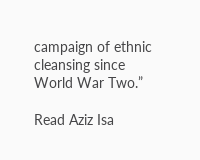campaign of ethnic cleansing since World War Two.”

Read Aziz Isa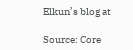Elkun’s blog at

Source: Core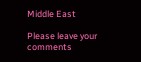Middle East

Please leave your comments